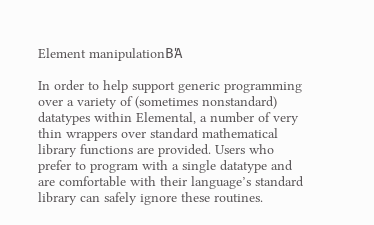Element manipulationΒΆ

In order to help support generic programming over a variety of (sometimes nonstandard) datatypes within Elemental, a number of very thin wrappers over standard mathematical library functions are provided. Users who prefer to program with a single datatype and are comfortable with their language’s standard library can safely ignore these routines.